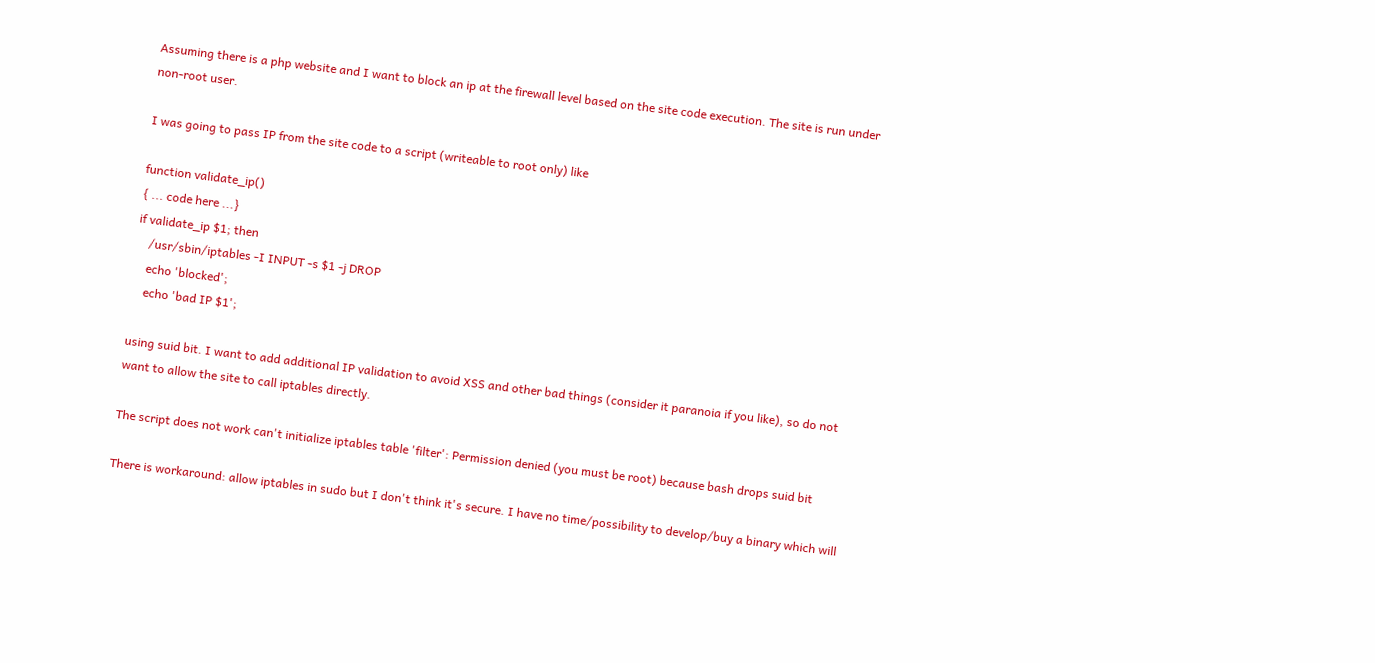Assuming there is a php website and I want to block an ip at the firewall level based on the site code execution. The site is run under non-root user.

I was going to pass IP from the site code to a script (writeable to root only) like

function validate_ip()
{ ... code here ...}
if validate_ip $1; then
    /usr/sbin/iptables -I INPUT -s $1 -j DROP
    echo 'blocked';
    echo 'bad IP $1';

using suid bit. I want to add additional IP validation to avoid XSS and other bad things (consider it paranoia if you like), so do not want to allow the site to call iptables directly.

The script does not work can't initialize iptables table 'filter': Permission denied (you must be root) because bash drops suid bit

There is workaround: allow iptables in sudo but I don't think it's secure. I have no time/possibility to develop/buy a binary which will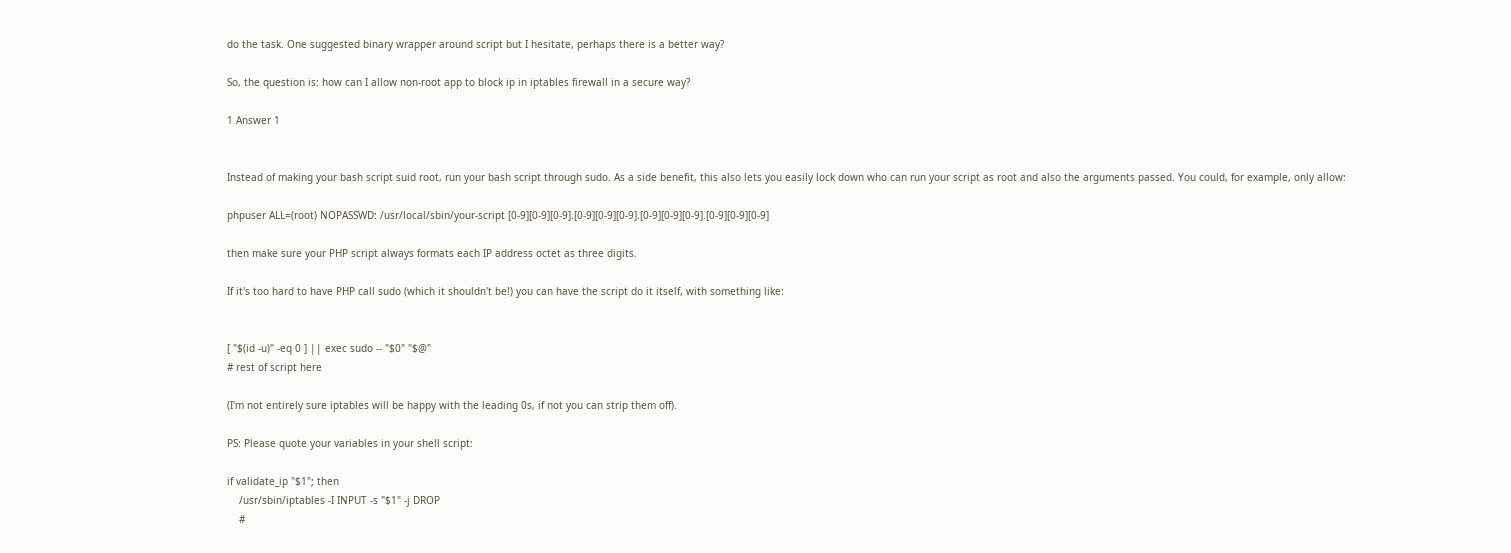do the task. One suggested binary wrapper around script but I hesitate, perhaps there is a better way?

So, the question is: how can I allow non-root app to block ip in iptables firewall in a secure way?

1 Answer 1


Instead of making your bash script suid root, run your bash script through sudo. As a side benefit, this also lets you easily lock down who can run your script as root and also the arguments passed. You could, for example, only allow:

phpuser ALL=(root) NOPASSWD: /usr/local/sbin/your-script [0-9][0-9][0-9].[0-9][0-9][0-9].[0-9][0-9][0-9].[0-9][0-9][0-9]

then make sure your PHP script always formats each IP address octet as three digits.

If it's too hard to have PHP call sudo (which it shouldn't be!) you can have the script do it itself, with something like:


[ "$(id -u)" -eq 0 ] || exec sudo -- "$0" "$@"
# rest of script here

(I'm not entirely sure iptables will be happy with the leading 0s, if not you can strip them off).

PS: Please quote your variables in your shell script:

if validate_ip "$1"; then
    /usr/sbin/iptables -I INPUT -s "$1" -j DROP
    #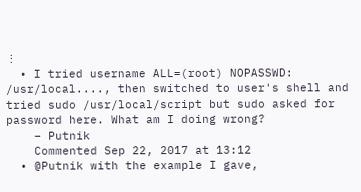⋮
  • I tried username ALL=(root) NOPASSWD: /usr/local...., then switched to user's shell and tried sudo /usr/local/script but sudo asked for password here. What am I doing wrong?
    – Putnik
    Commented Sep 22, 2017 at 13:12
  • @Putnik with the example I gave,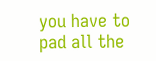you have to pad all the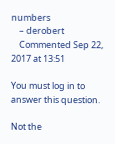numbers
    – derobert
    Commented Sep 22, 2017 at 13:51

You must log in to answer this question.

Not the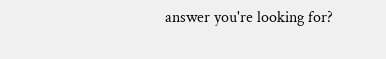answer you're looking for?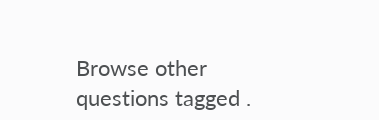Browse other questions tagged .